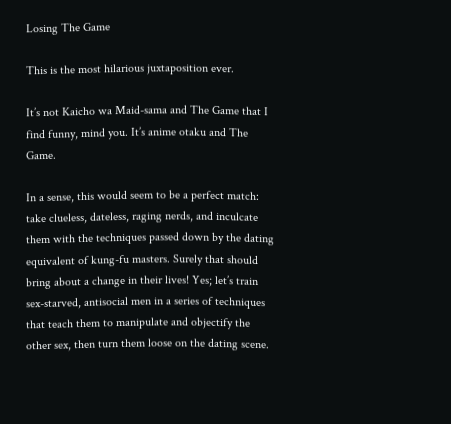Losing The Game

This is the most hilarious juxtaposition ever.

It’s not Kaicho wa Maid-sama and The Game that I find funny, mind you. It’s anime otaku and The Game.

In a sense, this would seem to be a perfect match: take clueless, dateless, raging nerds, and inculcate them with the techniques passed down by the dating equivalent of kung-fu masters. Surely that should bring about a change in their lives! Yes; let’s train sex-starved, antisocial men in a series of techniques that teach them to manipulate and objectify the other sex, then turn them loose on the dating scene.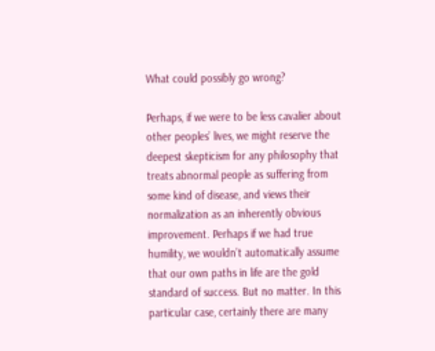What could possibly go wrong?

Perhaps, if we were to be less cavalier about other peoples’ lives, we might reserve the deepest skepticism for any philosophy that treats abnormal people as suffering from some kind of disease, and views their normalization as an inherently obvious improvement. Perhaps if we had true humility, we wouldn’t automatically assume that our own paths in life are the gold standard of success. But no matter. In this particular case, certainly there are many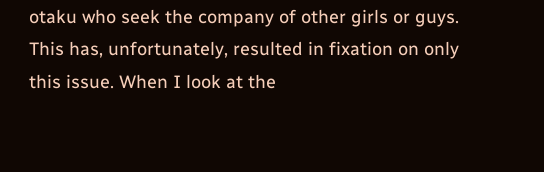otaku who seek the company of other girls or guys. This has, unfortunately, resulted in fixation on only this issue. When I look at the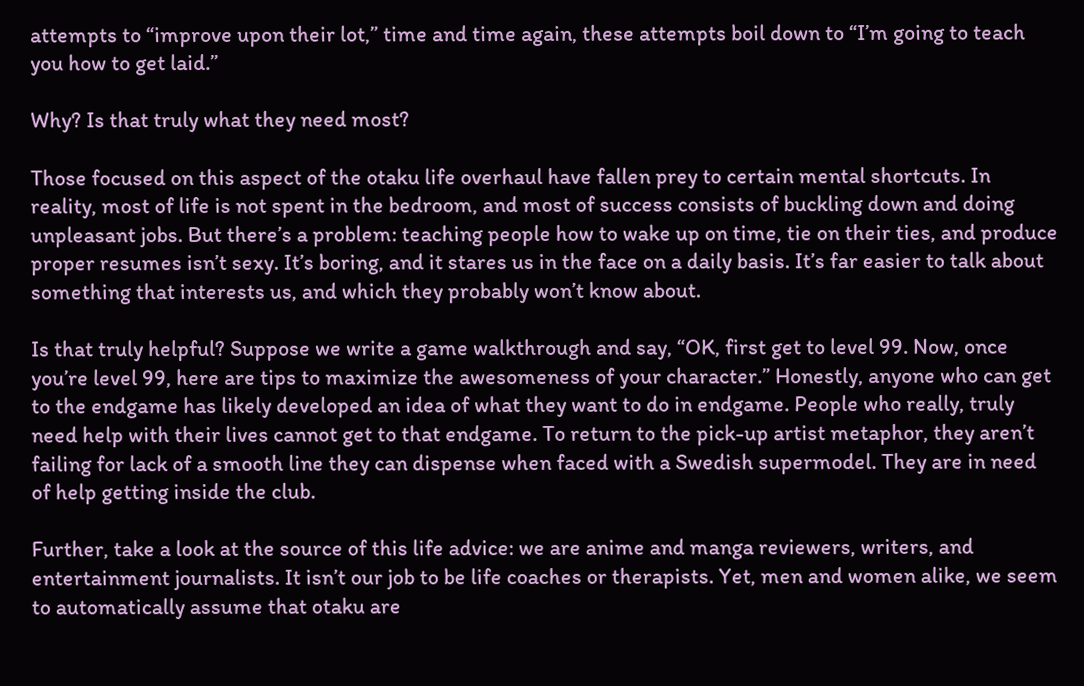attempts to “improve upon their lot,” time and time again, these attempts boil down to “I’m going to teach you how to get laid.”

Why? Is that truly what they need most?

Those focused on this aspect of the otaku life overhaul have fallen prey to certain mental shortcuts. In reality, most of life is not spent in the bedroom, and most of success consists of buckling down and doing unpleasant jobs. But there’s a problem: teaching people how to wake up on time, tie on their ties, and produce proper resumes isn’t sexy. It’s boring, and it stares us in the face on a daily basis. It’s far easier to talk about something that interests us, and which they probably won’t know about.

Is that truly helpful? Suppose we write a game walkthrough and say, “OK, first get to level 99. Now, once you’re level 99, here are tips to maximize the awesomeness of your character.” Honestly, anyone who can get to the endgame has likely developed an idea of what they want to do in endgame. People who really, truly need help with their lives cannot get to that endgame. To return to the pick-up artist metaphor, they aren’t failing for lack of a smooth line they can dispense when faced with a Swedish supermodel. They are in need of help getting inside the club.

Further, take a look at the source of this life advice: we are anime and manga reviewers, writers, and entertainment journalists. It isn’t our job to be life coaches or therapists. Yet, men and women alike, we seem to automatically assume that otaku are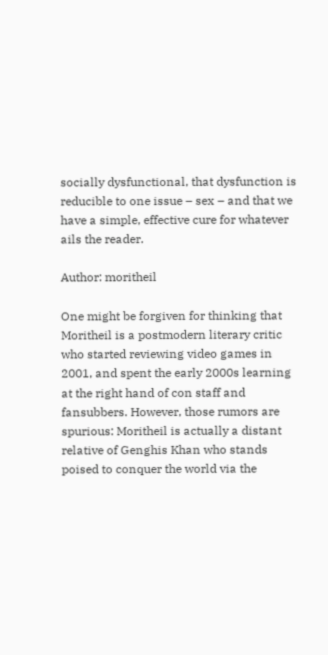socially dysfunctional, that dysfunction is reducible to one issue – sex – and that we have a simple, effective cure for whatever ails the reader.

Author: moritheil

One might be forgiven for thinking that Moritheil is a postmodern literary critic who started reviewing video games in 2001, and spent the early 2000s learning at the right hand of con staff and fansubbers. However, those rumors are spurious: Moritheil is actually a distant relative of Genghis Khan who stands poised to conquer the world via the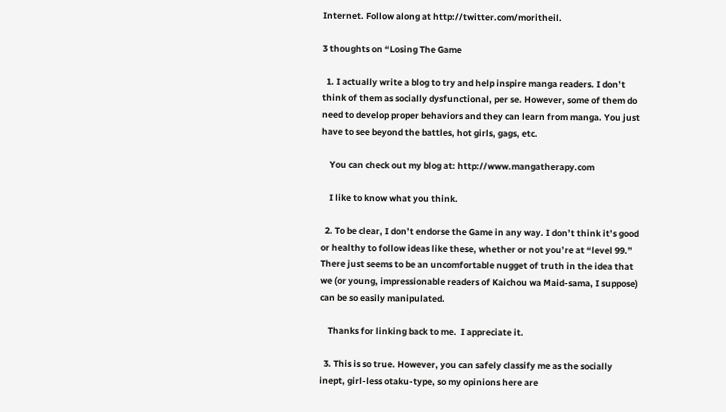Internet. Follow along at http://twitter.com/moritheil.

3 thoughts on “Losing The Game

  1. I actually write a blog to try and help inspire manga readers. I don’t think of them as socially dysfunctional, per se. However, some of them do need to develop proper behaviors and they can learn from manga. You just have to see beyond the battles, hot girls, gags, etc.

    You can check out my blog at: http://www.mangatherapy.com

    I like to know what you think.

  2. To be clear, I don’t endorse the Game in any way. I don’t think it’s good or healthy to follow ideas like these, whether or not you’re at “level 99.” There just seems to be an uncomfortable nugget of truth in the idea that we (or young, impressionable readers of Kaichou wa Maid-sama, I suppose) can be so easily manipulated.

    Thanks for linking back to me.  I appreciate it.

  3. This is so true. However, you can safely classify me as the socially inept, girl-less otaku-type, so my opinions here are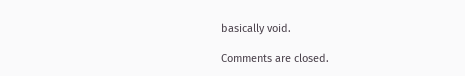basically void.

Comments are closed.